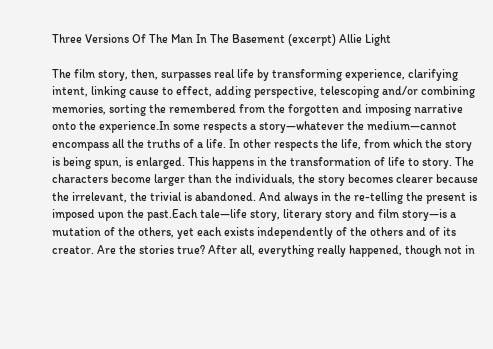Three Versions Of The Man In The Basement (excerpt) Allie Light

The film story, then, surpasses real life by transforming experience, clarifying intent, linking cause to effect, adding perspective, telescoping and/or combining memories, sorting the remembered from the forgotten and imposing narrative onto the experience.In some respects a story—whatever the medium—cannot encompass all the truths of a life. In other respects the life, from which the story is being spun, is enlarged. This happens in the transformation of life to story. The characters become larger than the individuals, the story becomes clearer because the irrelevant, the trivial is abandoned. And always in the re-telling the present is imposed upon the past.Each tale—life story, literary story and film story—is a mutation of the others, yet each exists independently of the others and of its creator. Are the stories true? After all, everything really happened, though not in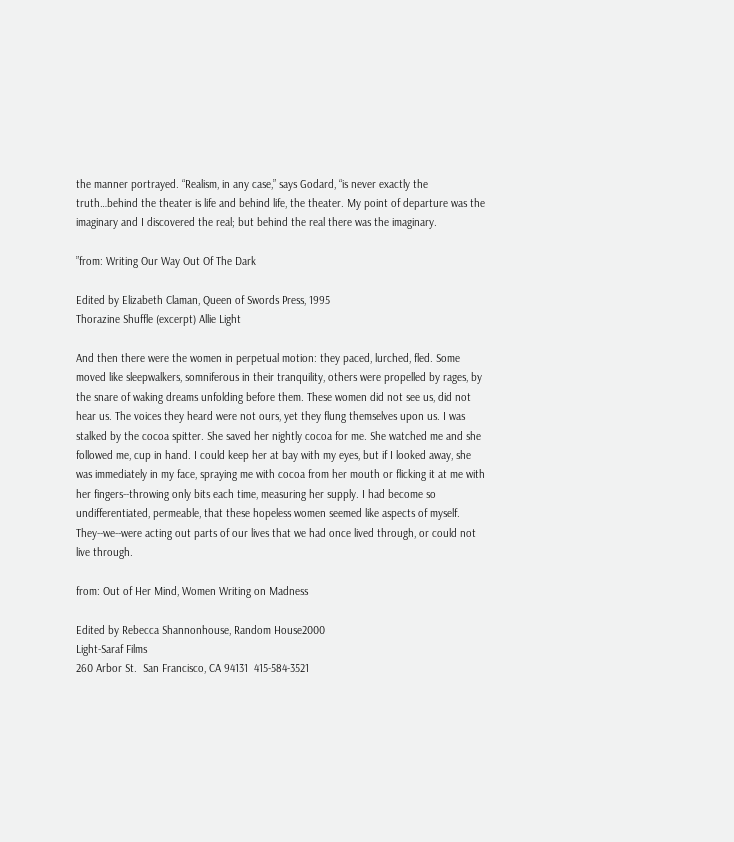the manner portrayed. “Realism, in any case,” says Godard, “is never exactly the truth…behind the theater is life and behind life, the theater. My point of departure was the imaginary and I discovered the real; but behind the real there was the imaginary.

”from: Writing Our Way Out Of The Dark

Edited by Elizabeth Claman, Queen of Swords Press, 1995
Thorazine Shuffle (excerpt) Allie Light

And then there were the women in perpetual motion: they paced, lurched, fled. Some moved like sleepwalkers, somniferous in their tranquility, others were propelled by rages, by the snare of waking dreams unfolding before them. These women did not see us, did not hear us. The voices they heard were not ours, yet they flung themselves upon us. I was stalked by the cocoa spitter. She saved her nightly cocoa for me. She watched me and she followed me, cup in hand. I could keep her at bay with my eyes, but if I looked away, she was immediately in my face, spraying me with cocoa from her mouth or flicking it at me with her fingers--throwing only bits each time, measuring her supply. I had become so undifferentiated, permeable, that these hopeless women seemed like aspects of myself. They--we--were acting out parts of our lives that we had once lived through, or could not live through.

from: Out of Her Mind, Women Writing on Madness

Edited by Rebecca Shannonhouse, Random House2000
Light-Saraf Films
260 Arbor St.  San Francisco, CA 94131  415-584-3521